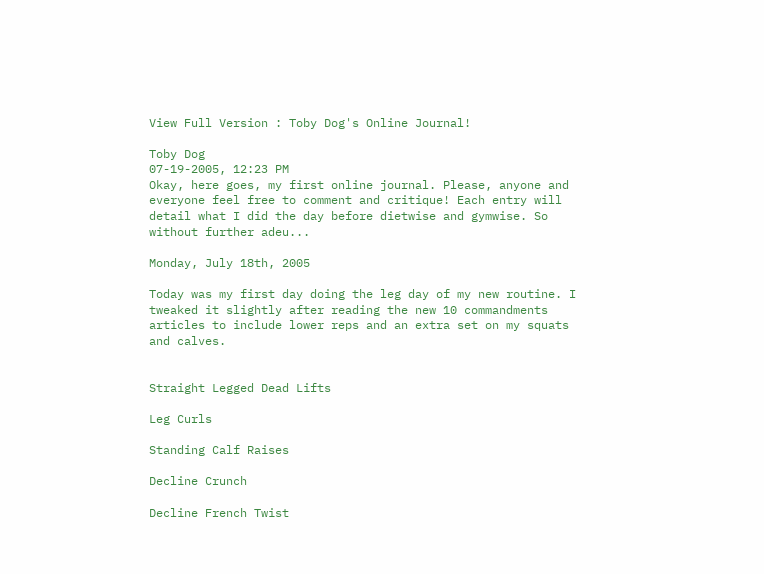View Full Version : Toby Dog's Online Journal!

Toby Dog
07-19-2005, 12:23 PM
Okay, here goes, my first online journal. Please, anyone and everyone feel free to comment and critique! Each entry will detail what I did the day before dietwise and gymwise. So without further adeu...

Monday, July 18th, 2005

Today was my first day doing the leg day of my new routine. I tweaked it slightly after reading the new 10 commandments articles to include lower reps and an extra set on my squats and calves.


Straight Legged Dead Lifts

Leg Curls

Standing Calf Raises

Decline Crunch

Decline French Twist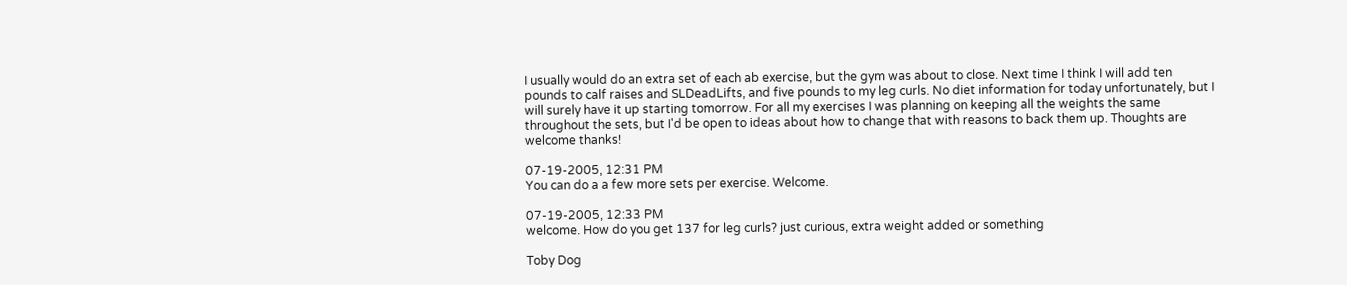I usually would do an extra set of each ab exercise, but the gym was about to close. Next time I think I will add ten pounds to calf raises and SLDeadLifts, and five pounds to my leg curls. No diet information for today unfortunately, but I will surely have it up starting tomorrow. For all my exercises I was planning on keeping all the weights the same throughout the sets, but I'd be open to ideas about how to change that with reasons to back them up. Thoughts are welcome thanks!

07-19-2005, 12:31 PM
You can do a a few more sets per exercise. Welcome.

07-19-2005, 12:33 PM
welcome. How do you get 137 for leg curls? just curious, extra weight added or something

Toby Dog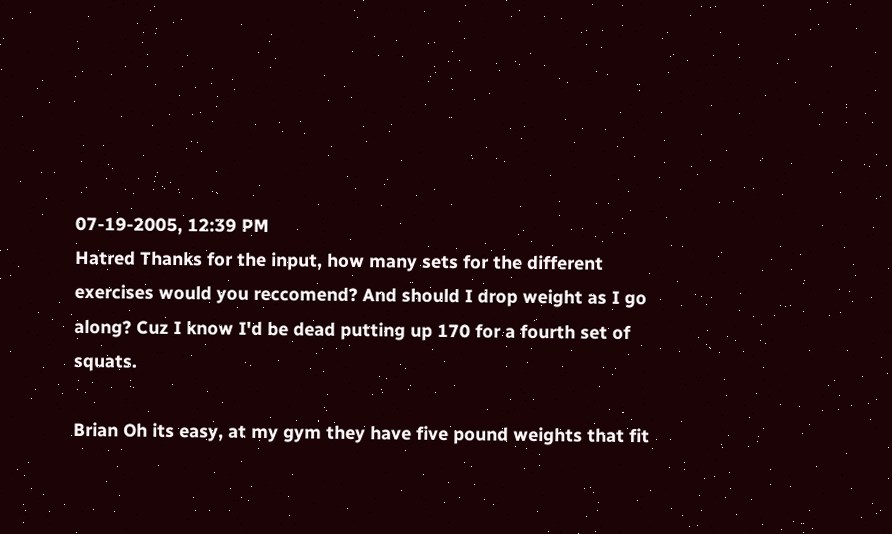07-19-2005, 12:39 PM
Hatred Thanks for the input, how many sets for the different exercises would you reccomend? And should I drop weight as I go along? Cuz I know I'd be dead putting up 170 for a fourth set of squats.

Brian Oh its easy, at my gym they have five pound weights that fit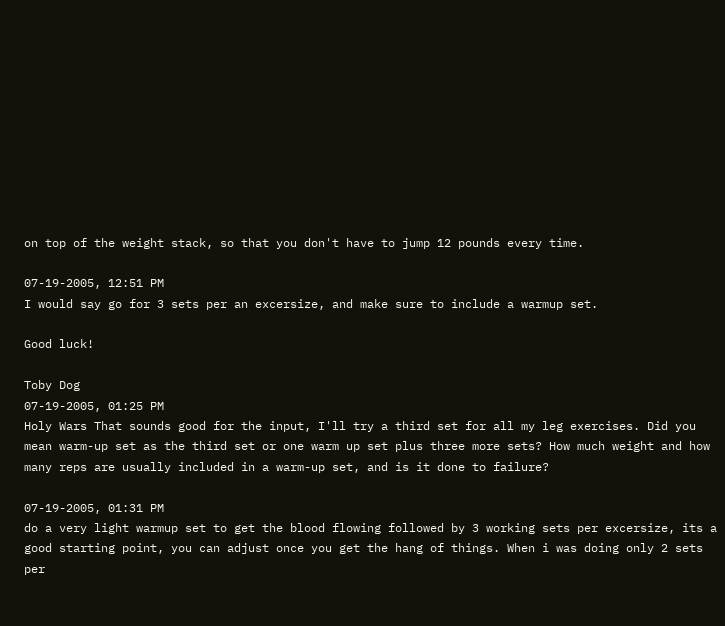on top of the weight stack, so that you don't have to jump 12 pounds every time.

07-19-2005, 12:51 PM
I would say go for 3 sets per an excersize, and make sure to include a warmup set.

Good luck!

Toby Dog
07-19-2005, 01:25 PM
Holy Wars That sounds good for the input, I'll try a third set for all my leg exercises. Did you mean warm-up set as the third set or one warm up set plus three more sets? How much weight and how many reps are usually included in a warm-up set, and is it done to failure?

07-19-2005, 01:31 PM
do a very light warmup set to get the blood flowing followed by 3 working sets per excersize, its a good starting point, you can adjust once you get the hang of things. When i was doing only 2 sets per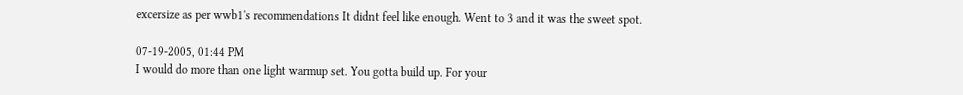excersize as per wwb1's recommendations It didnt feel like enough. Went to 3 and it was the sweet spot.

07-19-2005, 01:44 PM
I would do more than one light warmup set. You gotta build up. For your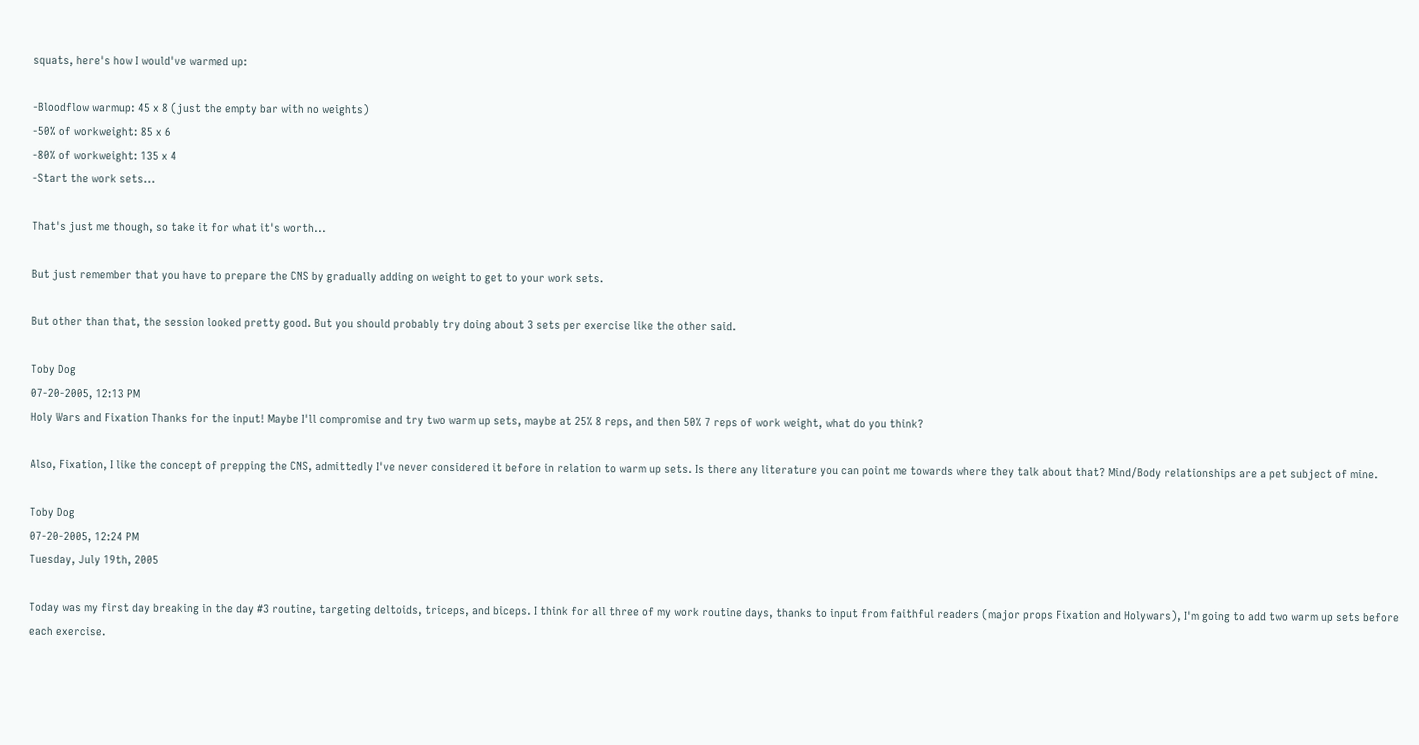squats, here's how I would've warmed up:

-Bloodflow warmup: 45 x 8 (just the empty bar with no weights)
-50% of workweight: 85 x 6
-80% of workweight: 135 x 4
-Start the work sets...

That's just me though, so take it for what it's worth...

But just remember that you have to prepare the CNS by gradually adding on weight to get to your work sets.

But other than that, the session looked pretty good. But you should probably try doing about 3 sets per exercise like the other said.

Toby Dog
07-20-2005, 12:13 PM
Holy Wars and Fixation Thanks for the input! Maybe I'll compromise and try two warm up sets, maybe at 25% 8 reps, and then 50% 7 reps of work weight, what do you think?

Also, Fixation, I like the concept of prepping the CNS, admittedly I've never considered it before in relation to warm up sets. Is there any literature you can point me towards where they talk about that? Mind/Body relationships are a pet subject of mine.

Toby Dog
07-20-2005, 12:24 PM
Tuesday, July 19th, 2005

Today was my first day breaking in the day #3 routine, targeting deltoids, triceps, and biceps. I think for all three of my work routine days, thanks to input from faithful readers (major props Fixation and Holywars), I'm going to add two warm up sets before each exercise.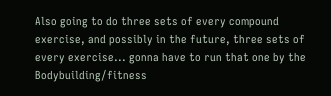Also going to do three sets of every compound exercise, and possibly in the future, three sets of every exercise... gonna have to run that one by the Bodybuilding/fitness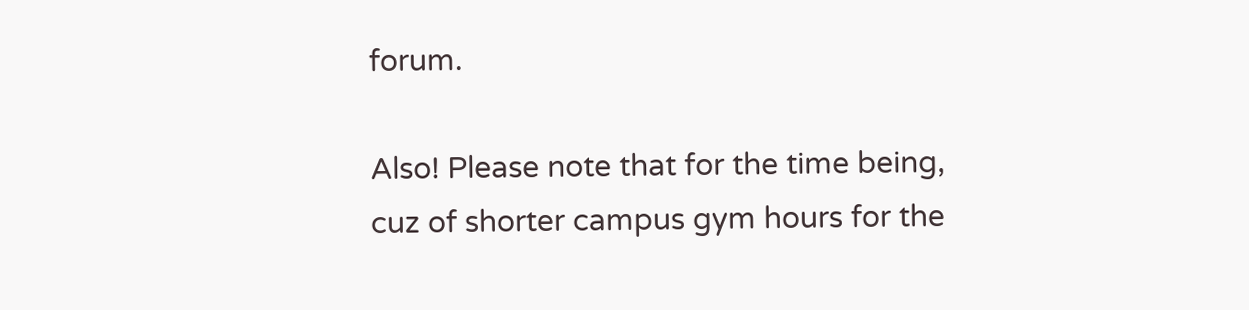forum.

Also! Please note that for the time being, cuz of shorter campus gym hours for the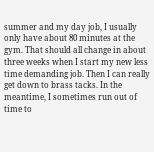summer and my day job, I usually only have about 80 minutes at the gym. That should all change in about three weeks when I start my new less time demanding job. Then I can really get down to brass tacks. In the meantime, I sometimes run out of time to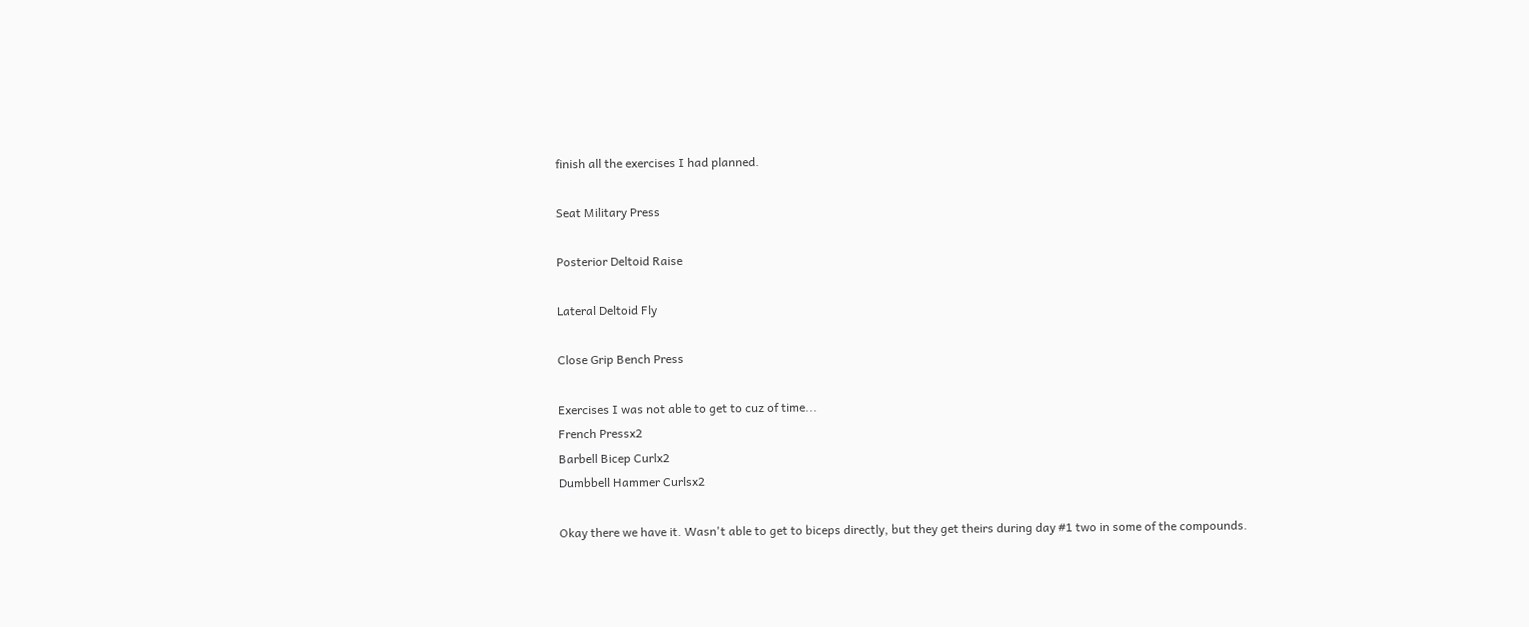finish all the exercises I had planned.

Seat Military Press

Posterior Deltoid Raise

Lateral Deltoid Fly

Close Grip Bench Press

Exercises I was not able to get to cuz of time...
French Pressx2
Barbell Bicep Curlx2
Dumbbell Hammer Curlsx2

Okay there we have it. Wasn't able to get to biceps directly, but they get theirs during day #1 two in some of the compounds.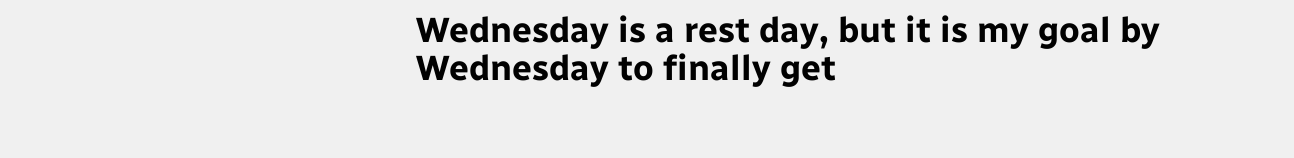Wednesday is a rest day, but it is my goal by Wednesday to finally get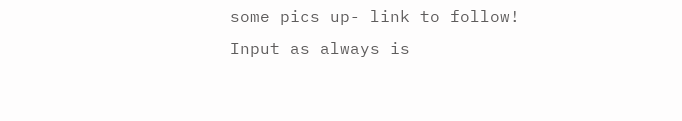some pics up- link to follow! Input as always is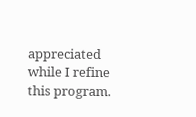appreciated while I refine this program.